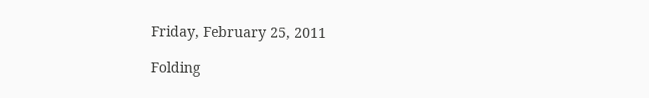Friday, February 25, 2011

Folding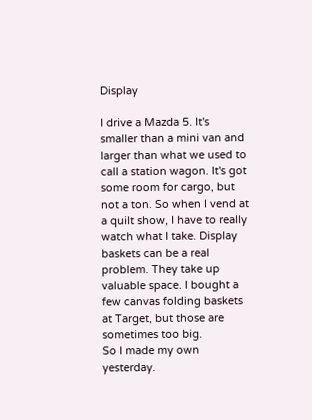Display

I drive a Mazda 5. It's smaller than a mini van and larger than what we used to call a station wagon. It's got some room for cargo, but not a ton. So when I vend at a quilt show, I have to really watch what I take. Display baskets can be a real problem. They take up valuable space. I bought a few canvas folding baskets at Target, but those are sometimes too big.
So I made my own yesterday.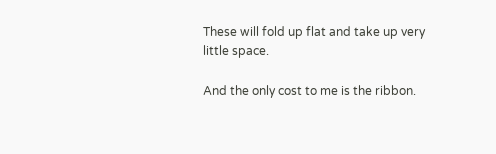These will fold up flat and take up very little space.

And the only cost to me is the ribbon.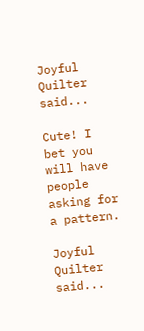Joyful Quilter said...

Cute! I bet you will have people asking for a pattern.

Joyful Quilter said...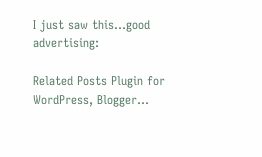I just saw this...good advertising:

Related Posts Plugin for WordPress, Blogger...